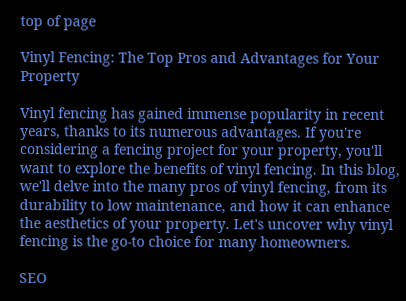top of page

Vinyl Fencing: The Top Pros and Advantages for Your Property

Vinyl fencing has gained immense popularity in recent years, thanks to its numerous advantages. If you're considering a fencing project for your property, you'll want to explore the benefits of vinyl fencing. In this blog, we'll delve into the many pros of vinyl fencing, from its durability to low maintenance, and how it can enhance the aesthetics of your property. Let's uncover why vinyl fencing is the go-to choice for many homeowners.

SEO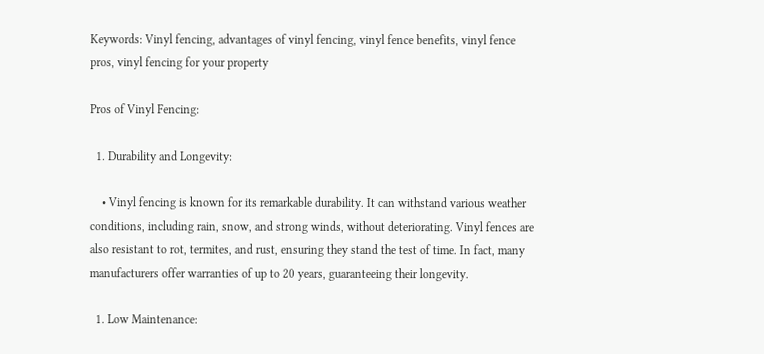Keywords: Vinyl fencing, advantages of vinyl fencing, vinyl fence benefits, vinyl fence pros, vinyl fencing for your property

Pros of Vinyl Fencing:

  1. Durability and Longevity:

    • Vinyl fencing is known for its remarkable durability. It can withstand various weather conditions, including rain, snow, and strong winds, without deteriorating. Vinyl fences are also resistant to rot, termites, and rust, ensuring they stand the test of time. In fact, many manufacturers offer warranties of up to 20 years, guaranteeing their longevity.

  1. Low Maintenance: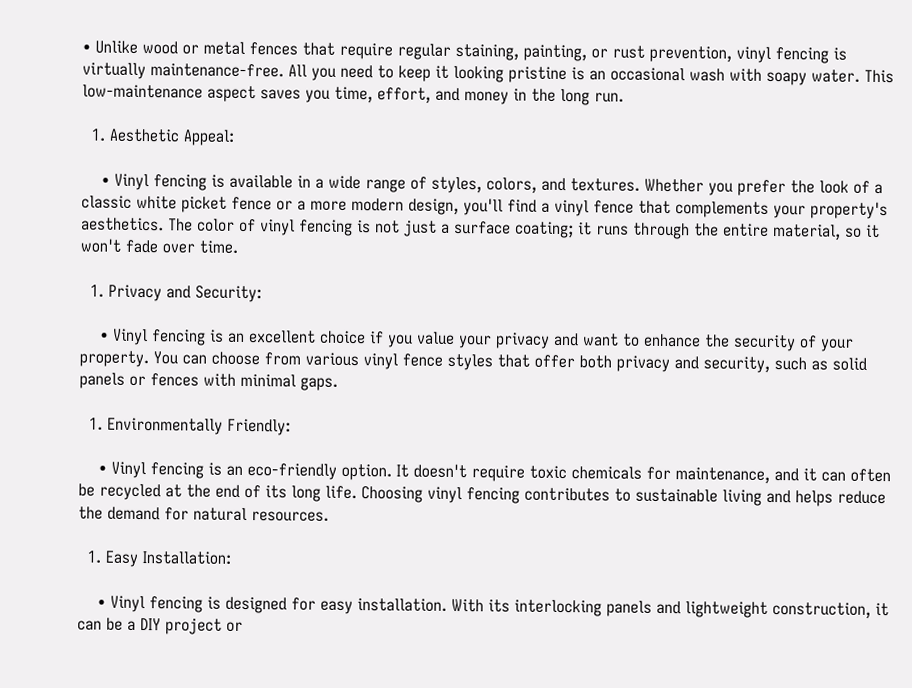• Unlike wood or metal fences that require regular staining, painting, or rust prevention, vinyl fencing is virtually maintenance-free. All you need to keep it looking pristine is an occasional wash with soapy water. This low-maintenance aspect saves you time, effort, and money in the long run.

  1. Aesthetic Appeal:

    • Vinyl fencing is available in a wide range of styles, colors, and textures. Whether you prefer the look of a classic white picket fence or a more modern design, you'll find a vinyl fence that complements your property's aesthetics. The color of vinyl fencing is not just a surface coating; it runs through the entire material, so it won't fade over time.

  1. Privacy and Security:

    • Vinyl fencing is an excellent choice if you value your privacy and want to enhance the security of your property. You can choose from various vinyl fence styles that offer both privacy and security, such as solid panels or fences with minimal gaps.

  1. Environmentally Friendly:

    • Vinyl fencing is an eco-friendly option. It doesn't require toxic chemicals for maintenance, and it can often be recycled at the end of its long life. Choosing vinyl fencing contributes to sustainable living and helps reduce the demand for natural resources.

  1. Easy Installation:

    • Vinyl fencing is designed for easy installation. With its interlocking panels and lightweight construction, it can be a DIY project or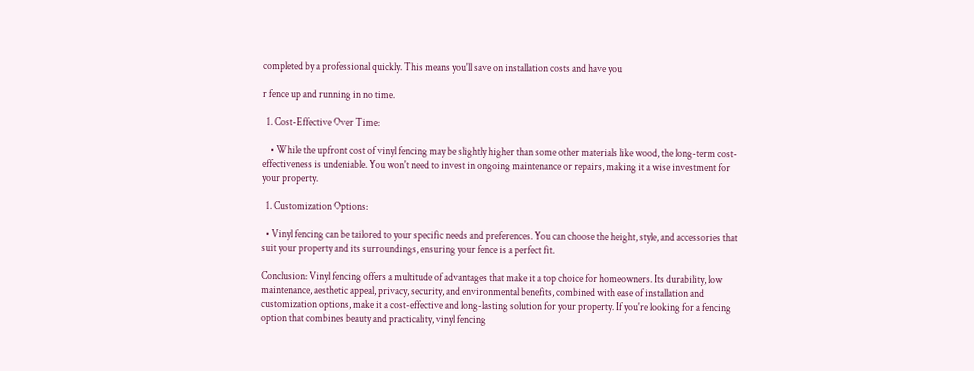completed by a professional quickly. This means you'll save on installation costs and have you

r fence up and running in no time.

  1. Cost-Effective Over Time:

    • While the upfront cost of vinyl fencing may be slightly higher than some other materials like wood, the long-term cost-effectiveness is undeniable. You won't need to invest in ongoing maintenance or repairs, making it a wise investment for your property.

  1. Customization Options:

  • Vinyl fencing can be tailored to your specific needs and preferences. You can choose the height, style, and accessories that suit your property and its surroundings, ensuring your fence is a perfect fit.

Conclusion: Vinyl fencing offers a multitude of advantages that make it a top choice for homeowners. Its durability, low maintenance, aesthetic appeal, privacy, security, and environmental benefits, combined with ease of installation and customization options, make it a cost-effective and long-lasting solution for your property. If you're looking for a fencing option that combines beauty and practicality, vinyl fencing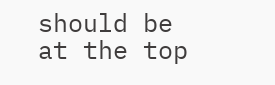should be at the top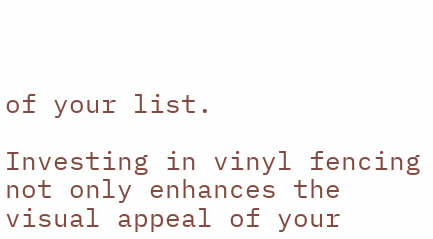of your list.

Investing in vinyl fencing not only enhances the visual appeal of your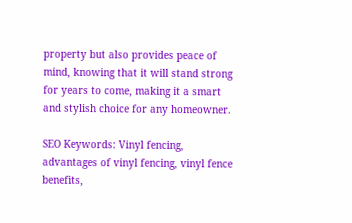property but also provides peace of mind, knowing that it will stand strong for years to come, making it a smart and stylish choice for any homeowner.

SEO Keywords: Vinyl fencing, advantages of vinyl fencing, vinyl fence benefits,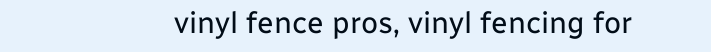vinyl fence pros, vinyl fencing for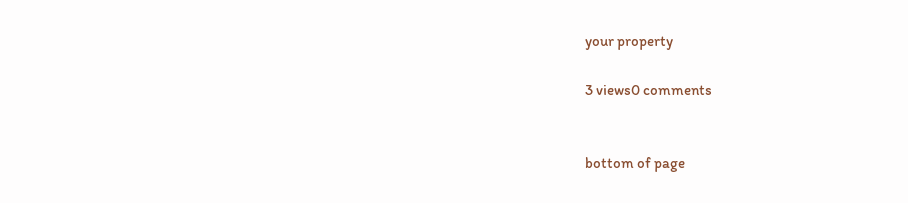your property

3 views0 comments


bottom of page